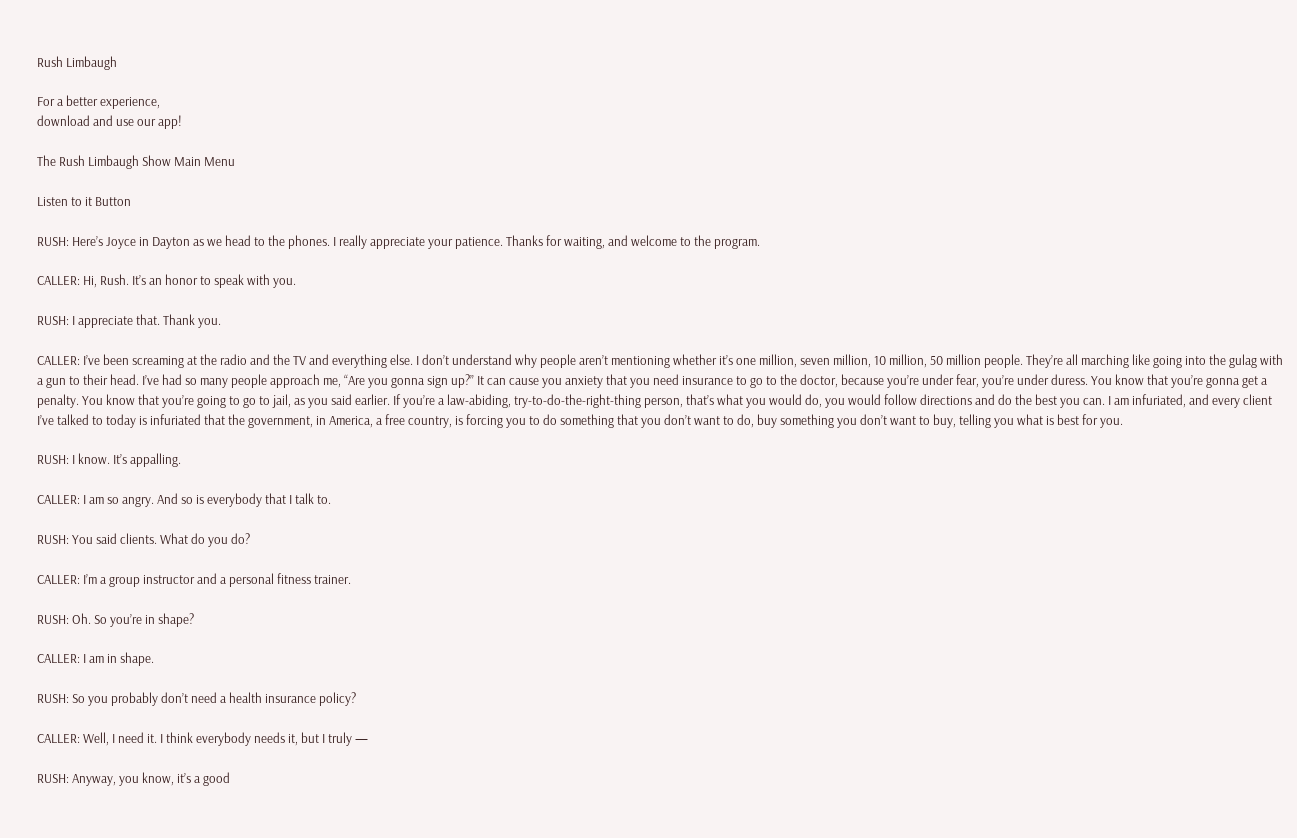Rush Limbaugh

For a better experience,
download and use our app!

The Rush Limbaugh Show Main Menu

Listen to it Button

RUSH: Here’s Joyce in Dayton as we head to the phones. I really appreciate your patience. Thanks for waiting, and welcome to the program.

CALLER: Hi, Rush. It’s an honor to speak with you.

RUSH: I appreciate that. Thank you.

CALLER: I’ve been screaming at the radio and the TV and everything else. I don’t understand why people aren’t mentioning whether it’s one million, seven million, 10 million, 50 million people. They’re all marching like going into the gulag with a gun to their head. I’ve had so many people approach me, “Are you gonna sign up?” It can cause you anxiety that you need insurance to go to the doctor, because you’re under fear, you’re under duress. You know that you’re gonna get a penalty. You know that you’re going to go to jail, as you said earlier. If you’re a law-abiding, try-to-do-the-right-thing person, that’s what you would do, you would follow directions and do the best you can. I am infuriated, and every client I’ve talked to today is infuriated that the government, in America, a free country, is forcing you to do something that you don’t want to do, buy something you don’t want to buy, telling you what is best for you.

RUSH: I know. It’s appalling.

CALLER: I am so angry. And so is everybody that I talk to.

RUSH: You said clients. What do you do?

CALLER: I’m a group instructor and a personal fitness trainer.

RUSH: Oh. So you’re in shape?

CALLER: I am in shape.

RUSH: So you probably don’t need a health insurance policy?

CALLER: Well, I need it. I think everybody needs it, but I truly —

RUSH: Anyway, you know, it’s a good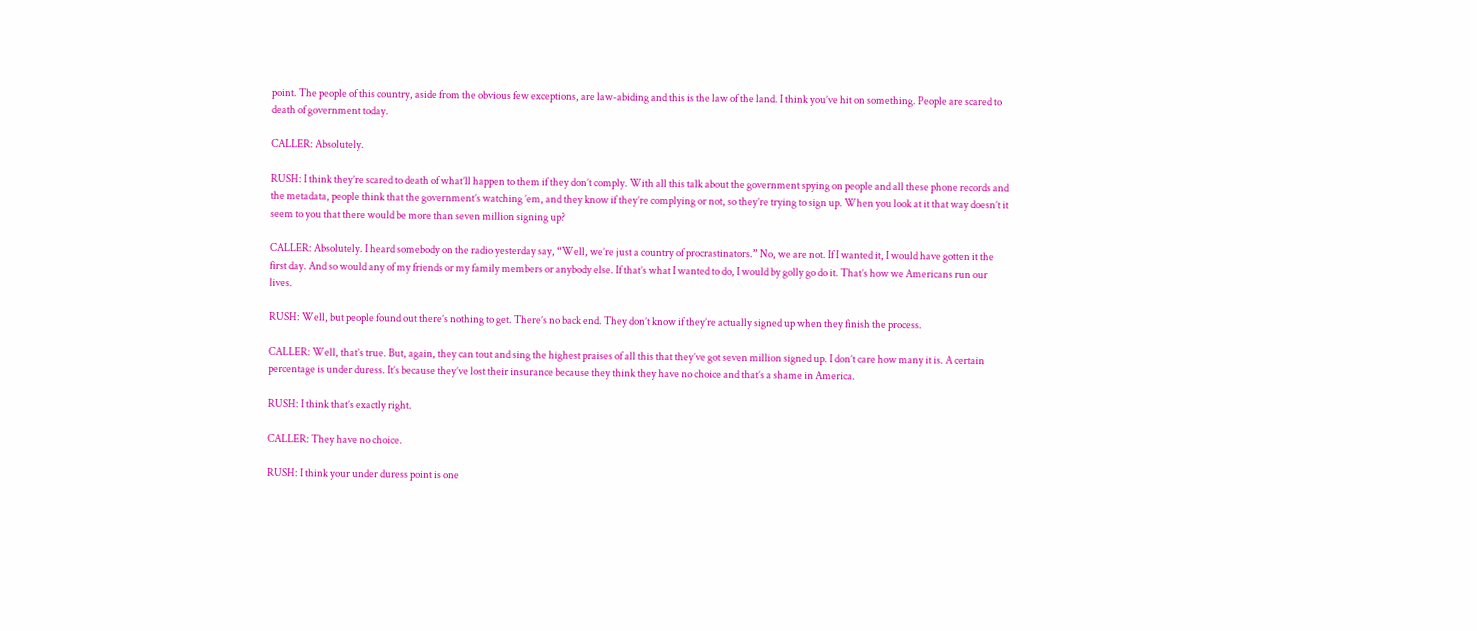point. The people of this country, aside from the obvious few exceptions, are law-abiding and this is the law of the land. I think you’ve hit on something. People are scared to death of government today.

CALLER: Absolutely.

RUSH: I think they’re scared to death of what’ll happen to them if they don’t comply. With all this talk about the government spying on people and all these phone records and the metadata, people think that the government’s watching ’em, and they know if they’re complying or not, so they’re trying to sign up. When you look at it that way doesn’t it seem to you that there would be more than seven million signing up?

CALLER: Absolutely. I heard somebody on the radio yesterday say, “Well, we’re just a country of procrastinators.” No, we are not. If I wanted it, I would have gotten it the first day. And so would any of my friends or my family members or anybody else. If that’s what I wanted to do, I would by golly go do it. That’s how we Americans run our lives.

RUSH: Well, but people found out there’s nothing to get. There’s no back end. They don’t know if they’re actually signed up when they finish the process.

CALLER: Well, that’s true. But, again, they can tout and sing the highest praises of all this that they’ve got seven million signed up. I don’t care how many it is. A certain percentage is under duress. It’s because they’ve lost their insurance because they think they have no choice and that’s a shame in America.

RUSH: I think that’s exactly right.

CALLER: They have no choice.

RUSH: I think your under duress point is one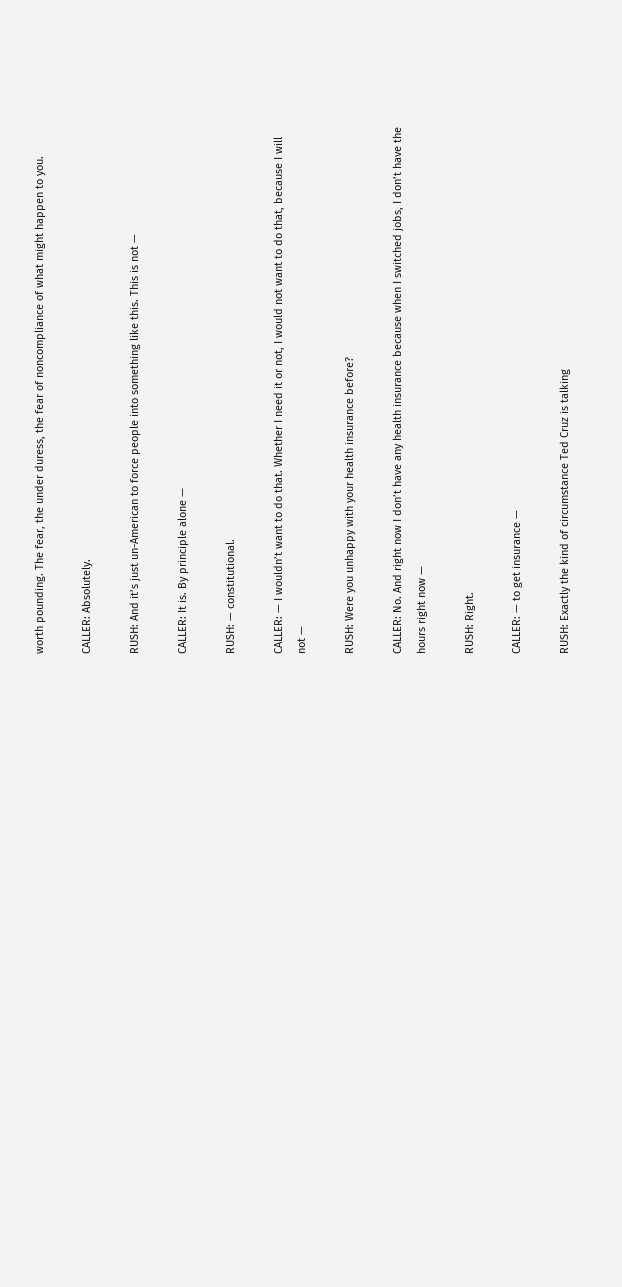worth pounding. The fear, the under duress, the fear of noncompliance of what might happen to you.

CALLER: Absolutely.

RUSH: And it’s just un-American to force people into something like this. This is not —

CALLER: It is. By principle alone —

RUSH: — constitutional.

CALLER: — I wouldn’t want to do that. Whether I need it or not, I would not want to do that, because I will not —

RUSH: Were you unhappy with your health insurance before?

CALLER: No. And right now I don’t have any health insurance because when I switched jobs, I don’t have the hours right now —

RUSH: Right.

CALLER: — to get insurance —

RUSH: Exactly the kind of circumstance Ted Cruz is talking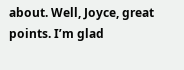about. Well, Joyce, great points. I’m glad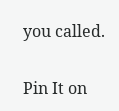you called.

Pin It on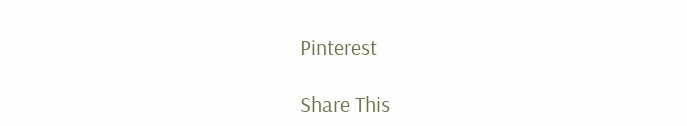Pinterest

Share This